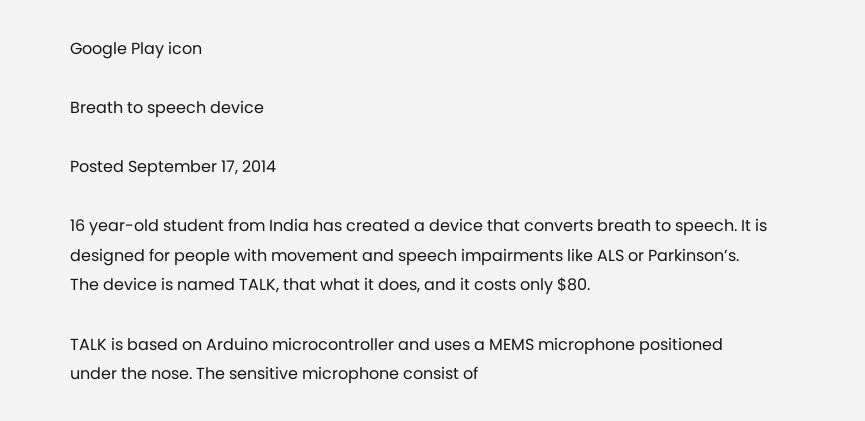Google Play icon

Breath to speech device

Posted September 17, 2014

16 year-old student from India has created a device that converts breath to speech. It is designed for people with movement and speech impairments like ALS or Parkinson’s. The device is named TALK, that what it does, and it costs only $80.

TALK is based on Arduino microcontroller and uses a MEMS microphone positioned under the nose. The sensitive microphone consist of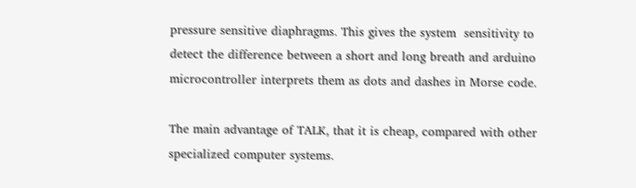pressure sensitive diaphragms. This gives the system  sensitivity to detect the difference between a short and long breath and arduino microcontroller interprets them as dots and dashes in Morse code.

The main advantage of TALK, that it is cheap, compared with other specialized computer systems.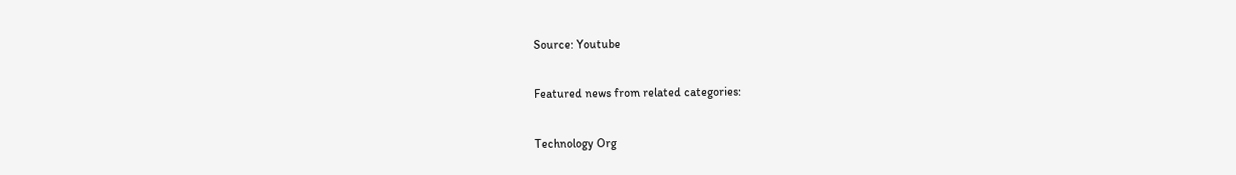Source: Youtube

Featured news from related categories:

Technology Org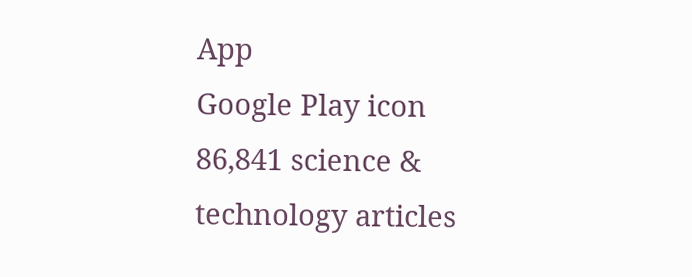App
Google Play icon
86,841 science & technology articles